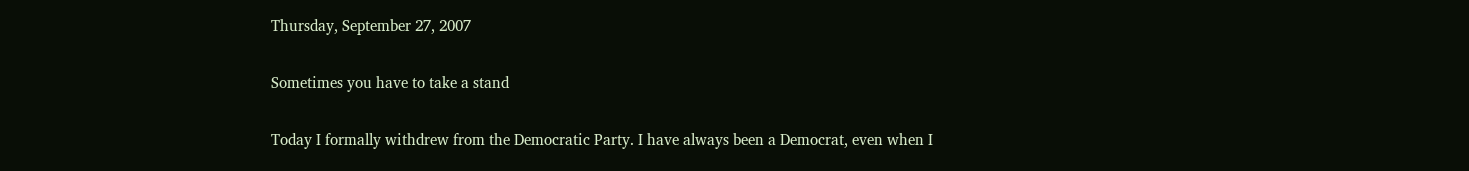Thursday, September 27, 2007

Sometimes you have to take a stand

Today I formally withdrew from the Democratic Party. I have always been a Democrat, even when I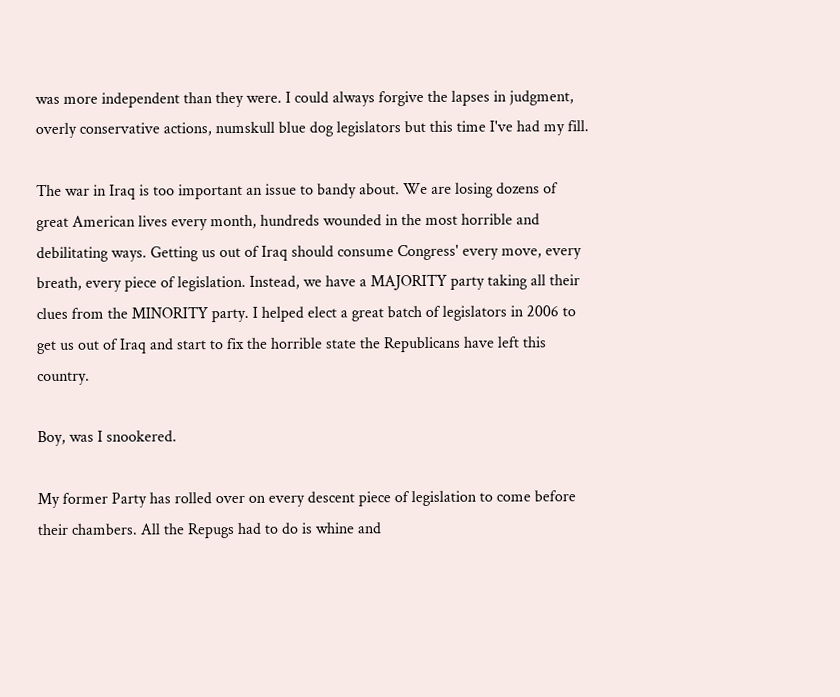was more independent than they were. I could always forgive the lapses in judgment, overly conservative actions, numskull blue dog legislators but this time I've had my fill.

The war in Iraq is too important an issue to bandy about. We are losing dozens of great American lives every month, hundreds wounded in the most horrible and debilitating ways. Getting us out of Iraq should consume Congress' every move, every breath, every piece of legislation. Instead, we have a MAJORITY party taking all their clues from the MINORITY party. I helped elect a great batch of legislators in 2006 to get us out of Iraq and start to fix the horrible state the Republicans have left this country.

Boy, was I snookered.

My former Party has rolled over on every descent piece of legislation to come before their chambers. All the Repugs had to do is whine and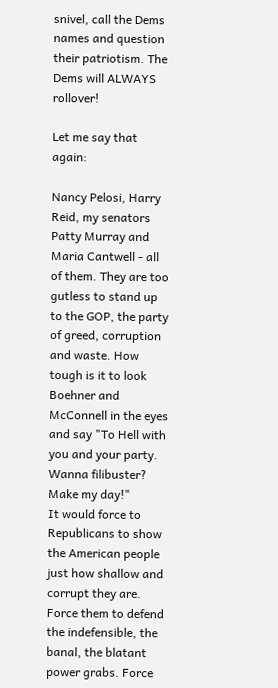snivel, call the Dems names and question their patriotism. The Dems will ALWAYS rollover!

Let me say that again:

Nancy Pelosi, Harry Reid, my senators Patty Murray and Maria Cantwell - all of them. They are too gutless to stand up to the GOP, the party of greed, corruption and waste. How tough is it to look Boehner and McConnell in the eyes and say "To Hell with you and your party. Wanna filibuster? Make my day!"
It would force to Republicans to show the American people just how shallow and corrupt they are. Force them to defend the indefensible, the banal, the blatant power grabs. Force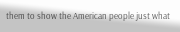them to show the American people just what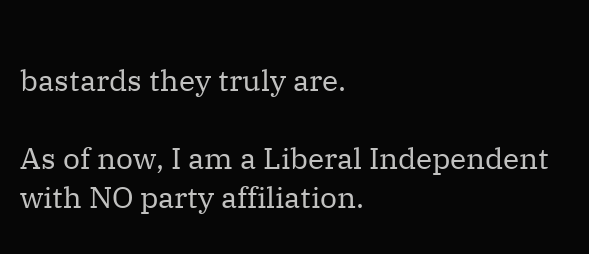bastards they truly are.

As of now, I am a Liberal Independent with NO party affiliation.